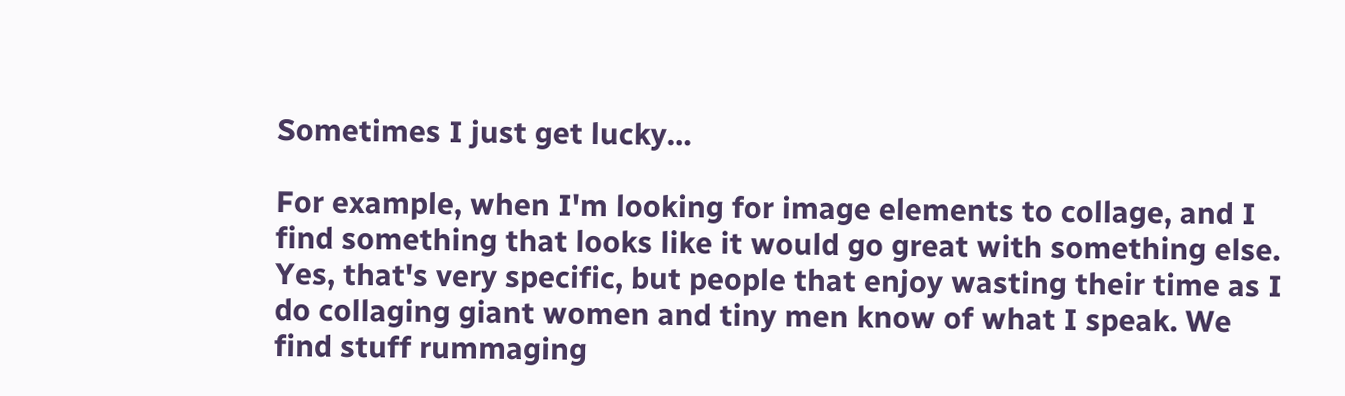Sometimes I just get lucky…

For example, when I'm looking for image elements to collage, and I find something that looks like it would go great with something else. Yes, that's very specific, but people that enjoy wasting their time as I do collaging giant women and tiny men know of what I speak. We find stuff rummaging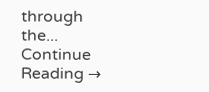through the... Continue Reading →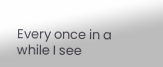Every once in a while I see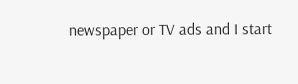newspaper or TV ads and I start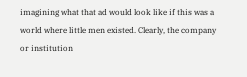imagining what that ad would look like if this was a world where little men existed. Clearly, the company or institution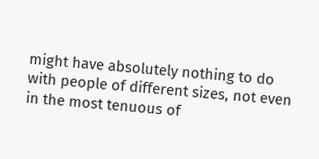might have absolutely nothing to do with people of different sizes, not even in the most tenuous of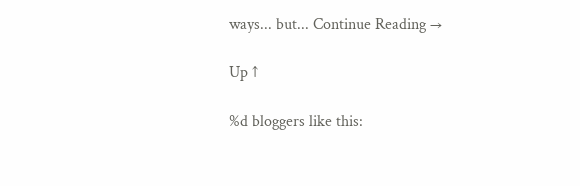ways... but... Continue Reading →

Up ↑

%d bloggers like this: